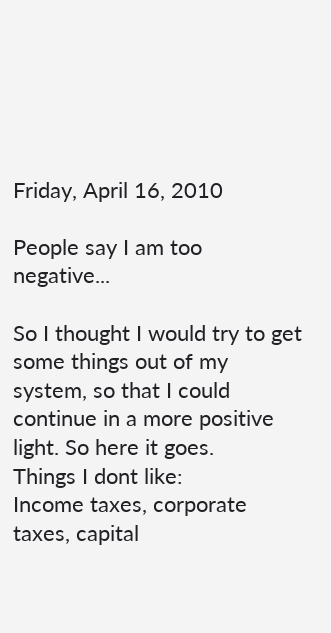Friday, April 16, 2010

People say I am too negative...

So I thought I would try to get some things out of my system, so that I could continue in a more positive light. So here it goes.
Things I dont like:
Income taxes, corporate taxes, capital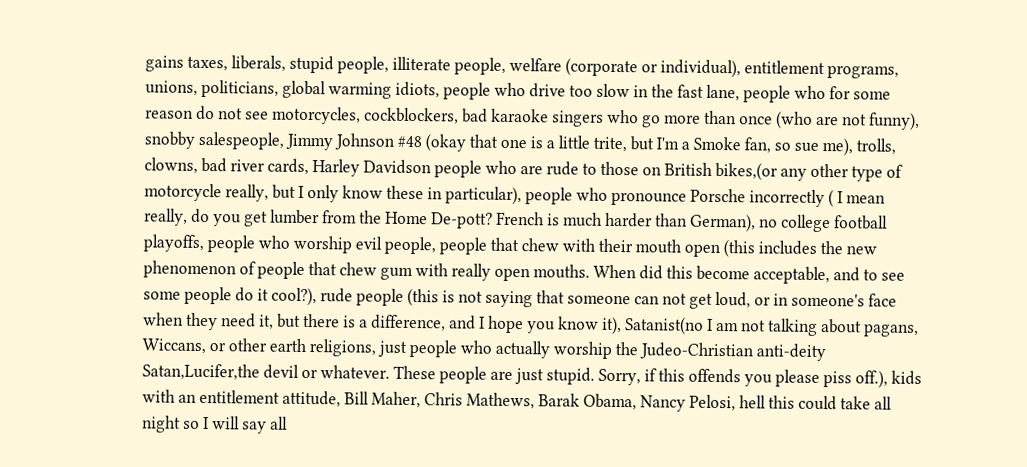gains taxes, liberals, stupid people, illiterate people, welfare (corporate or individual), entitlement programs, unions, politicians, global warming idiots, people who drive too slow in the fast lane, people who for some reason do not see motorcycles, cockblockers, bad karaoke singers who go more than once (who are not funny), snobby salespeople, Jimmy Johnson #48 (okay that one is a little trite, but I'm a Smoke fan, so sue me), trolls, clowns, bad river cards, Harley Davidson people who are rude to those on British bikes,(or any other type of motorcycle really, but I only know these in particular), people who pronounce Porsche incorrectly ( I mean really, do you get lumber from the Home De-pott? French is much harder than German), no college football playoffs, people who worship evil people, people that chew with their mouth open (this includes the new phenomenon of people that chew gum with really open mouths. When did this become acceptable, and to see some people do it cool?), rude people (this is not saying that someone can not get loud, or in someone's face when they need it, but there is a difference, and I hope you know it), Satanist(no I am not talking about pagans, Wiccans, or other earth religions, just people who actually worship the Judeo-Christian anti-deity Satan,Lucifer,the devil or whatever. These people are just stupid. Sorry, if this offends you please piss off.), kids with an entitlement attitude, Bill Maher, Chris Mathews, Barak Obama, Nancy Pelosi, hell this could take all night so I will say all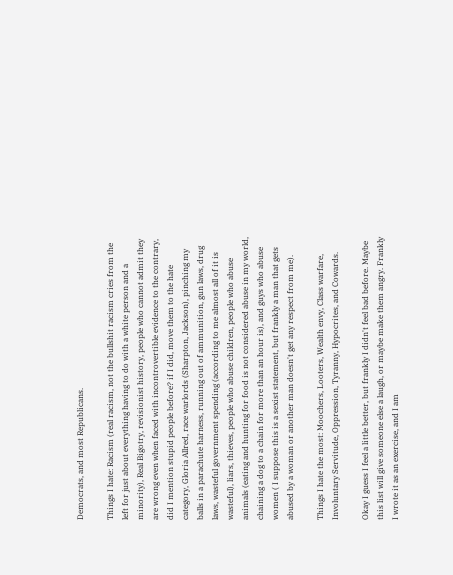Democrats, and most Republicans.

Things I hate: Racism (real racism, not the bullshit racism cries from the left for just about everything having to do with a white person and a minority), Real Bigotry, revisionist history, people who cannot admit they are wrong even when faced with incontrovertible evidence to the contrary, did I mention stupid people before? if I did, move them to the hate category, Gloria Allred, race warlords (Sharpton, Jackson), pinching my balls in a parachute harness, running out of ammunition, gun laws, drug laws, wasteful government spending (according to me almost all of it is wasteful), liars, thieves, people who abuse children, people who abuse animals (eating and hunting for food is not considered abuse in my world, chaining a dog to a chain for more than an hour is), and guys who abuse women ( I suppose this is a sexist statement, but frankly a man that gets abused by a woman or another man doesn't get any respect from me).

Things I hate the most: Moochers, Looters, Wealth envy, Class warfare, Involuntary Servitude, Oppression, Tyranny, Hypocrites, and Cowards.

Okay I guess I feel a little better, but frankly I didn't feel bad before. Maybe this list will give someone else a laugh, or maybe make them angry. Frankly I wrote it as an exercise, and I am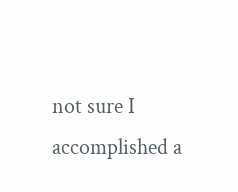not sure I accomplished a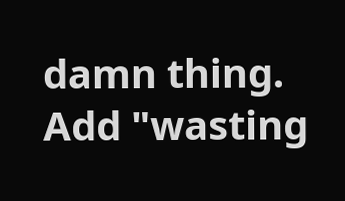damn thing. Add "wasting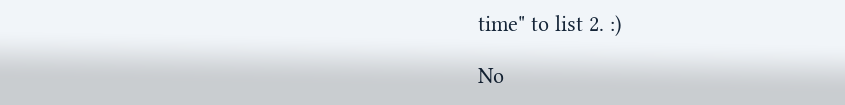time" to list 2. :)

No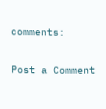comments:

Post a Comment